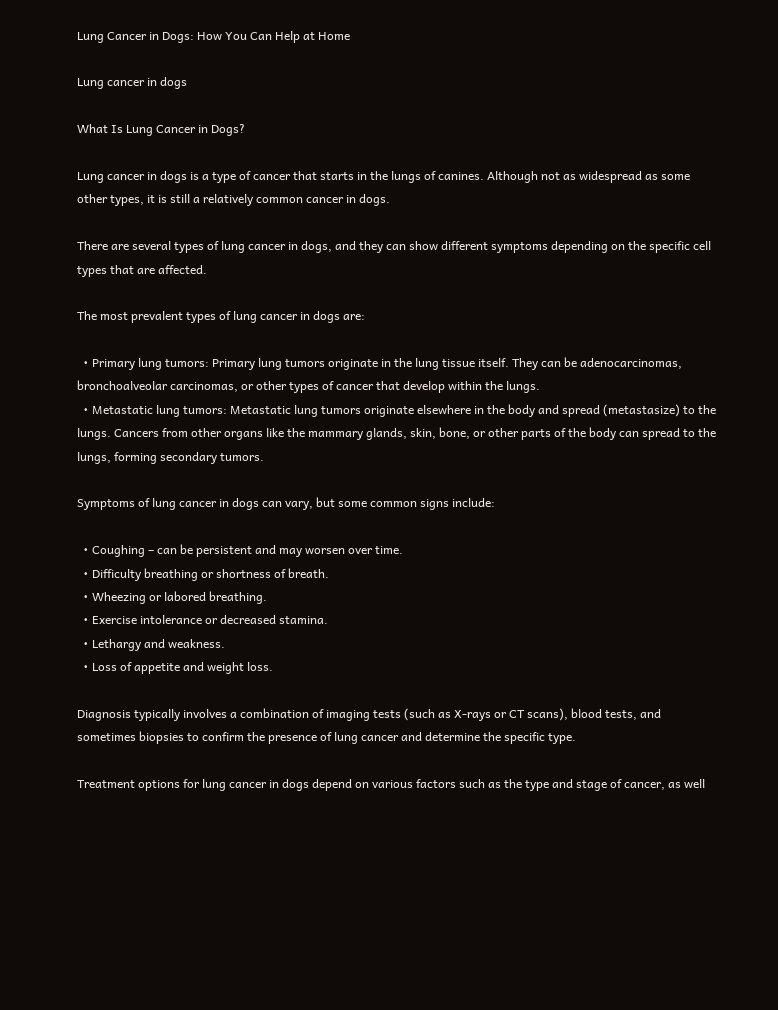Lung Cancer in Dogs: How You Can Help at Home

Lung cancer in dogs

What Is Lung Cancer in Dogs?

Lung cancer in dogs is a type of cancer that starts in the lungs of canines. Although not as widespread as some other types, it is still a relatively common cancer in dogs.

There are several types of lung cancer in dogs, and they can show different symptoms depending on the specific cell types that are affected.

The most prevalent types of lung cancer in dogs are:

  • Primary lung tumors: Primary lung tumors originate in the lung tissue itself. They can be adenocarcinomas, bronchoalveolar carcinomas, or other types of cancer that develop within the lungs.
  • Metastatic lung tumors: Metastatic lung tumors originate elsewhere in the body and spread (metastasize) to the lungs. Cancers from other organs like the mammary glands, skin, bone, or other parts of the body can spread to the lungs, forming secondary tumors.

Symptoms of lung cancer in dogs can vary, but some common signs include:

  • Coughing – can be persistent and may worsen over time.
  • Difficulty breathing or shortness of breath.
  • Wheezing or labored breathing.
  • Exercise intolerance or decreased stamina.
  • Lethargy and weakness.
  • Loss of appetite and weight loss.

Diagnosis typically involves a combination of imaging tests (such as X-rays or CT scans), blood tests, and sometimes biopsies to confirm the presence of lung cancer and determine the specific type.

Treatment options for lung cancer in dogs depend on various factors such as the type and stage of cancer, as well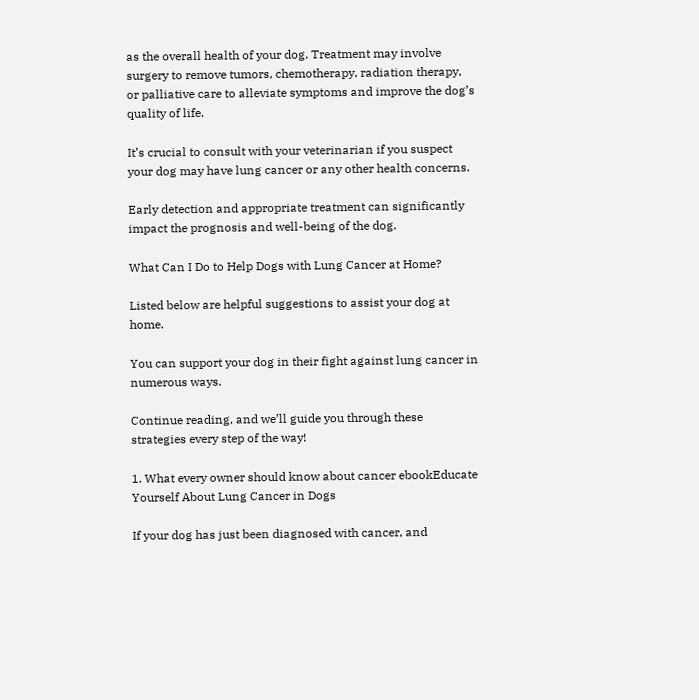as the overall health of your dog. Treatment may involve surgery to remove tumors, chemotherapy, radiation therapy, or palliative care to alleviate symptoms and improve the dog’s quality of life.

It’s crucial to consult with your veterinarian if you suspect your dog may have lung cancer or any other health concerns.

Early detection and appropriate treatment can significantly impact the prognosis and well-being of the dog.

What Can I Do to Help Dogs with Lung Cancer at Home?

Listed below are helpful suggestions to assist your dog at home.

You can support your dog in their fight against lung cancer in numerous ways.

Continue reading, and we’ll guide you through these strategies every step of the way!

1. What every owner should know about cancer ebookEducate Yourself About Lung Cancer in Dogs

If your dog has just been diagnosed with cancer, and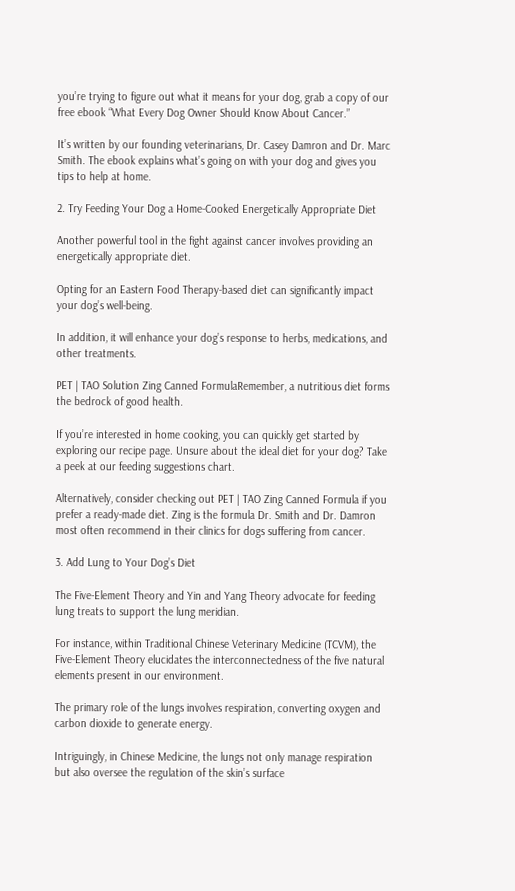you’re trying to figure out what it means for your dog, grab a copy of our free ebook “What Every Dog Owner Should Know About Cancer.”

It’s written by our founding veterinarians, Dr. Casey Damron and Dr. Marc Smith. The ebook explains what’s going on with your dog and gives you tips to help at home.

2. Try Feeding Your Dog a Home-Cooked Energetically Appropriate Diet

Another powerful tool in the fight against cancer involves providing an energetically appropriate diet.

Opting for an Eastern Food Therapy-based diet can significantly impact your dog’s well-being.

In addition, it will enhance your dog’s response to herbs, medications, and other treatments.

PET | TAO Solution Zing Canned FormulaRemember, a nutritious diet forms the bedrock of good health.

If you’re interested in home cooking, you can quickly get started by exploring our recipe page. Unsure about the ideal diet for your dog? Take a peek at our feeding suggestions chart.

Alternatively, consider checking out PET | TAO Zing Canned Formula if you prefer a ready-made diet. Zing is the formula Dr. Smith and Dr. Damron most often recommend in their clinics for dogs suffering from cancer.

3. Add Lung to Your Dog’s Diet

The Five-Element Theory and Yin and Yang Theory advocate for feeding lung treats to support the lung meridian.

For instance, within Traditional Chinese Veterinary Medicine (TCVM), the Five-Element Theory elucidates the interconnectedness of the five natural elements present in our environment.

The primary role of the lungs involves respiration, converting oxygen and carbon dioxide to generate energy.

Intriguingly, in Chinese Medicine, the lungs not only manage respiration but also oversee the regulation of the skin’s surface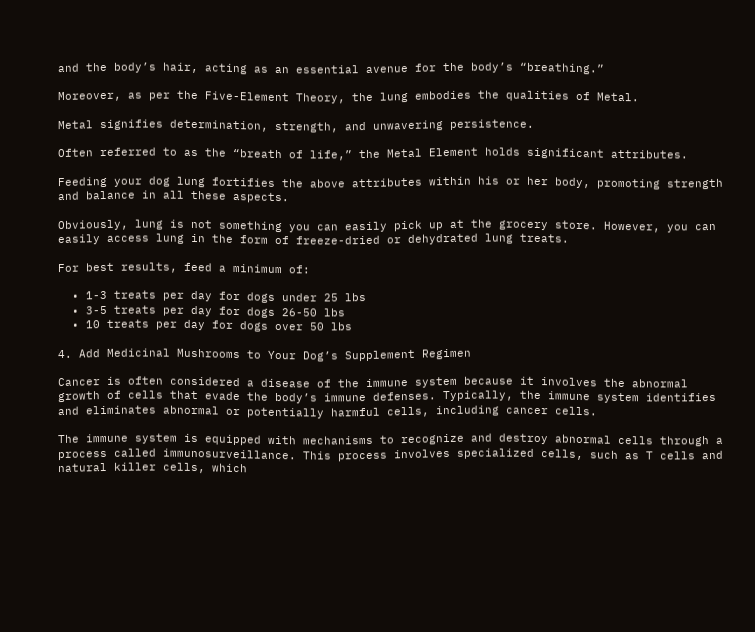and the body’s hair, acting as an essential avenue for the body’s “breathing.”

Moreover, as per the Five-Element Theory, the lung embodies the qualities of Metal.

Metal signifies determination, strength, and unwavering persistence.

Often referred to as the “breath of life,” the Metal Element holds significant attributes.

Feeding your dog lung fortifies the above attributes within his or her body, promoting strength and balance in all these aspects.

Obviously, lung is not something you can easily pick up at the grocery store. However, you can easily access lung in the form of freeze-dried or dehydrated lung treats.

For best results, feed a minimum of:

  • 1-3 treats per day for dogs under 25 lbs
  • 3-5 treats per day for dogs 26-50 lbs
  • 10 treats per day for dogs over 50 lbs

4. Add Medicinal Mushrooms to Your Dog’s Supplement Regimen

Cancer is often considered a disease of the immune system because it involves the abnormal growth of cells that evade the body’s immune defenses. Typically, the immune system identifies and eliminates abnormal or potentially harmful cells, including cancer cells.

The immune system is equipped with mechanisms to recognize and destroy abnormal cells through a process called immunosurveillance. This process involves specialized cells, such as T cells and natural killer cells, which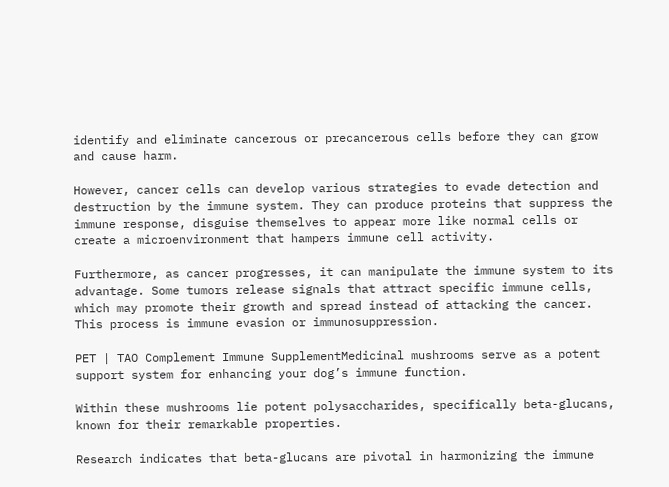identify and eliminate cancerous or precancerous cells before they can grow and cause harm.

However, cancer cells can develop various strategies to evade detection and destruction by the immune system. They can produce proteins that suppress the immune response, disguise themselves to appear more like normal cells or create a microenvironment that hampers immune cell activity.

Furthermore, as cancer progresses, it can manipulate the immune system to its advantage. Some tumors release signals that attract specific immune cells, which may promote their growth and spread instead of attacking the cancer. This process is immune evasion or immunosuppression.

PET | TAO Complement Immune SupplementMedicinal mushrooms serve as a potent support system for enhancing your dog’s immune function.

Within these mushrooms lie potent polysaccharides, specifically beta-glucans, known for their remarkable properties.

Research indicates that beta-glucans are pivotal in harmonizing the immune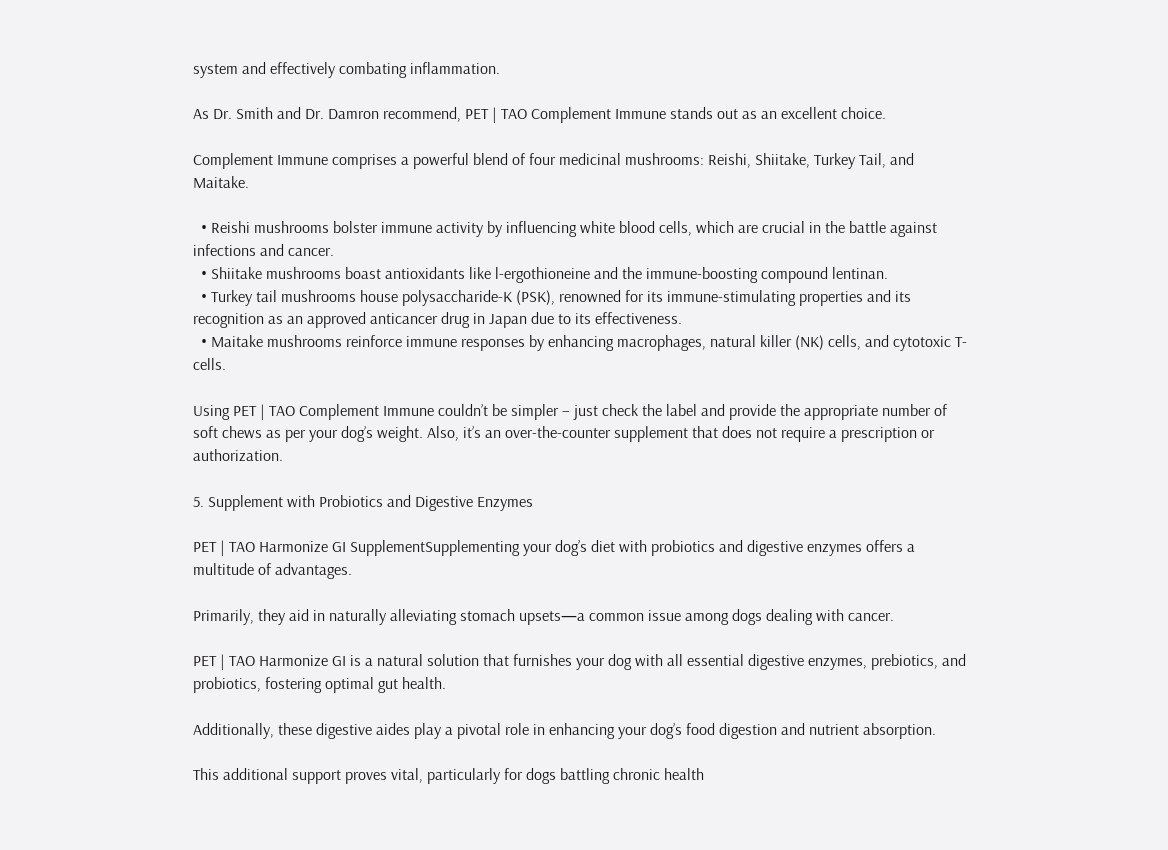system and effectively combating inflammation.

As Dr. Smith and Dr. Damron recommend, PET | TAO Complement Immune stands out as an excellent choice.

Complement Immune comprises a powerful blend of four medicinal mushrooms: Reishi, Shiitake, Turkey Tail, and Maitake.

  • Reishi mushrooms bolster immune activity by influencing white blood cells, which are crucial in the battle against infections and cancer.
  • Shiitake mushrooms boast antioxidants like l-ergothioneine and the immune-boosting compound lentinan.
  • Turkey tail mushrooms house polysaccharide-K (PSK), renowned for its immune-stimulating properties and its recognition as an approved anticancer drug in Japan due to its effectiveness.
  • Maitake mushrooms reinforce immune responses by enhancing macrophages, natural killer (NK) cells, and cytotoxic T-cells.

Using PET | TAO Complement Immune couldn’t be simpler – just check the label and provide the appropriate number of soft chews as per your dog’s weight. Also, it’s an over-the-counter supplement that does not require a prescription or authorization.

5. Supplement with Probiotics and Digestive Enzymes

PET | TAO Harmonize GI SupplementSupplementing your dog’s diet with probiotics and digestive enzymes offers a multitude of advantages.

Primarily, they aid in naturally alleviating stomach upsets—a common issue among dogs dealing with cancer.

PET | TAO Harmonize GI is a natural solution that furnishes your dog with all essential digestive enzymes, prebiotics, and probiotics, fostering optimal gut health.

Additionally, these digestive aides play a pivotal role in enhancing your dog’s food digestion and nutrient absorption.

This additional support proves vital, particularly for dogs battling chronic health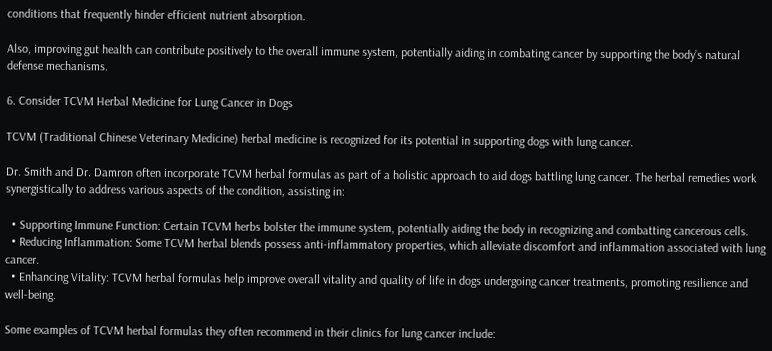conditions that frequently hinder efficient nutrient absorption.

Also, improving gut health can contribute positively to the overall immune system, potentially aiding in combating cancer by supporting the body’s natural defense mechanisms.

6. Consider TCVM Herbal Medicine for Lung Cancer in Dogs

TCVM (Traditional Chinese Veterinary Medicine) herbal medicine is recognized for its potential in supporting dogs with lung cancer.

Dr. Smith and Dr. Damron often incorporate TCVM herbal formulas as part of a holistic approach to aid dogs battling lung cancer. The herbal remedies work synergistically to address various aspects of the condition, assisting in:

  • Supporting Immune Function: Certain TCVM herbs bolster the immune system, potentially aiding the body in recognizing and combatting cancerous cells.
  • Reducing Inflammation: Some TCVM herbal blends possess anti-inflammatory properties, which alleviate discomfort and inflammation associated with lung cancer.
  • Enhancing Vitality: TCVM herbal formulas help improve overall vitality and quality of life in dogs undergoing cancer treatments, promoting resilience and well-being.

Some examples of TCVM herbal formulas they often recommend in their clinics for lung cancer include: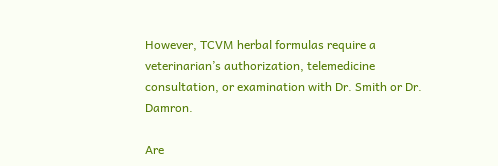However, TCVM herbal formulas require a veterinarian’s authorization, telemedicine consultation, or examination with Dr. Smith or Dr. Damron.

Are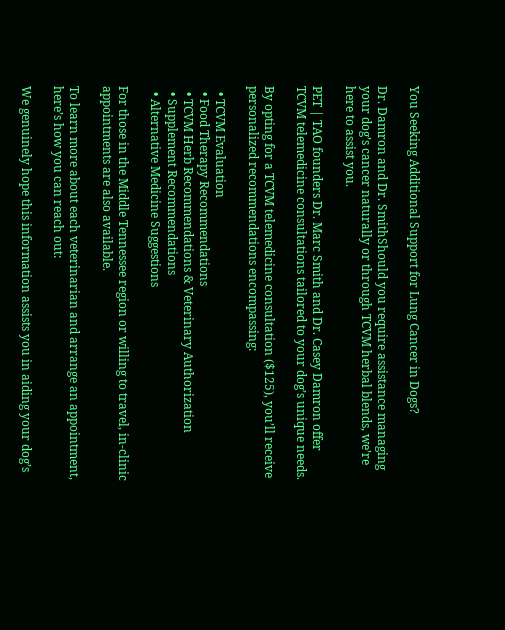You Seeking Additional Support for Lung Cancer in Dogs?

Dr. Damron and Dr. SmithShould you require assistance managing your dog’s cancer naturally or through TCVM herbal blends, we’re here to assist you.

PET | TAO founders Dr. Marc Smith and Dr. Casey Damron offer TCVM telemedicine consultations tailored to your dog’s unique needs.

By opting for a TCVM telemedicine consultation ($125), you’ll receive personalized recommendations encompassing:

  • TCVM Evaluation
  • Food Therapy Recommendations
  • TCVM Herb Recommendations & Veterinary Authorization
  • Supplement Recommendations
  • Alternative Medicine Suggestions

For those in the Middle Tennessee region or willing to travel, in-clinic appointments are also available.

To learn more about each veterinarian and arrange an appointment, here’s how you can reach out:

We genuinely hope this information assists you in aiding your dog’s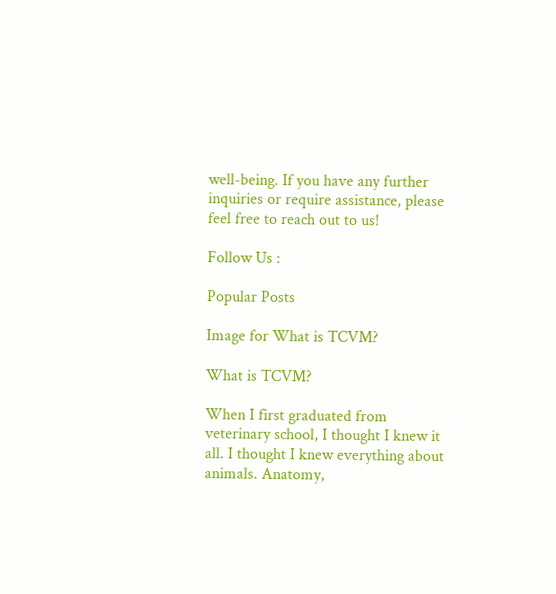well-being. If you have any further inquiries or require assistance, please feel free to reach out to us!

Follow Us :

Popular Posts

Image for What is TCVM?

What is TCVM?

When I first graduated from veterinary school, I thought I knew it all. I thought I knew everything about animals. Anatomy,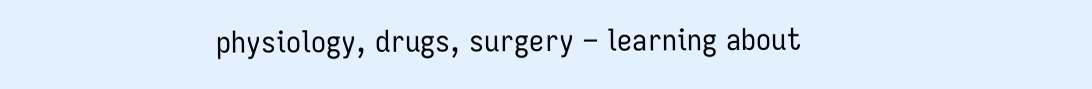physiology, drugs, surgery – learning about